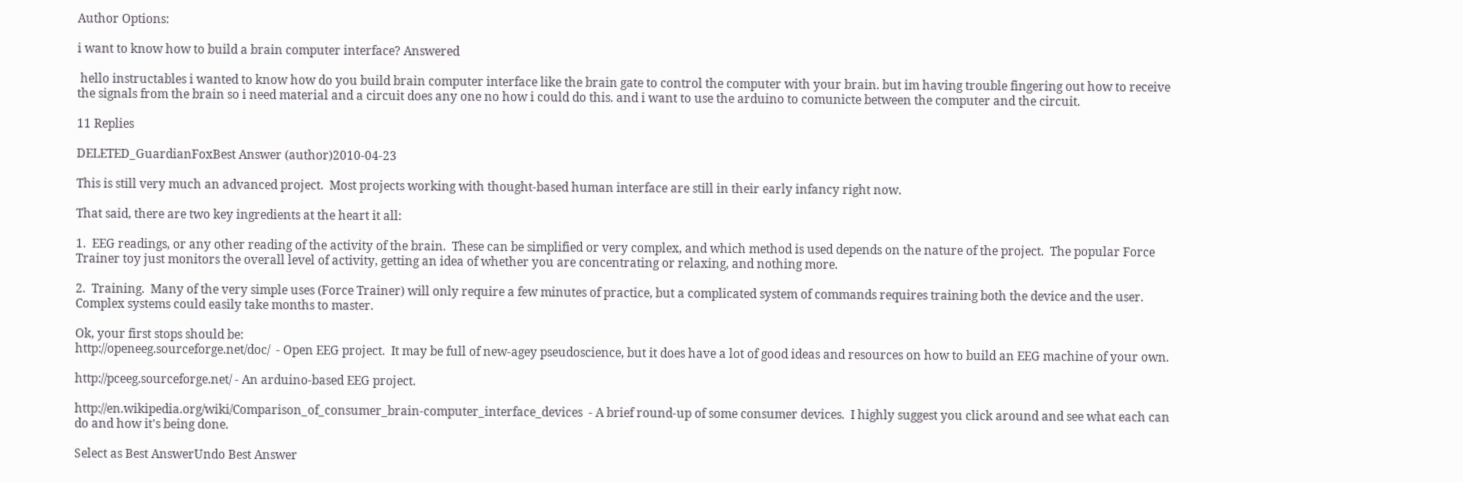Author Options:

i want to know how to build a brain computer interface? Answered

 hello instructables i wanted to know how do you build brain computer interface like the brain gate to control the computer with your brain. but im having trouble fingering out how to receive the signals from the brain so i need material and a circuit does any one no how i could do this. and i want to use the arduino to comunicte between the computer and the circuit.

11 Replies

DELETED_GuardianFoxBest Answer (author)2010-04-23

This is still very much an advanced project.  Most projects working with thought-based human interface are still in their early infancy right now.

That said, there are two key ingredients at the heart it all:

1.  EEG readings, or any other reading of the activity of the brain.  These can be simplified or very complex, and which method is used depends on the nature of the project.  The popular Force Trainer toy just monitors the overall level of activity, getting an idea of whether you are concentrating or relaxing, and nothing more.

2.  Training.  Many of the very simple uses (Force Trainer) will only require a few minutes of practice, but a complicated system of commands requires training both the device and the user.  Complex systems could easily take months to master.

Ok, your first stops should be:
http://openeeg.sourceforge.net/doc/  - Open EEG project.  It may be full of new-agey pseudoscience, but it does have a lot of good ideas and resources on how to build an EEG machine of your own.

http://pceeg.sourceforge.net/ - An arduino-based EEG project.

http://en.wikipedia.org/wiki/Comparison_of_consumer_brain-computer_interface_devices  - A brief round-up of some consumer devices.  I highly suggest you click around and see what each can do and how it's being done.

Select as Best AnswerUndo Best Answer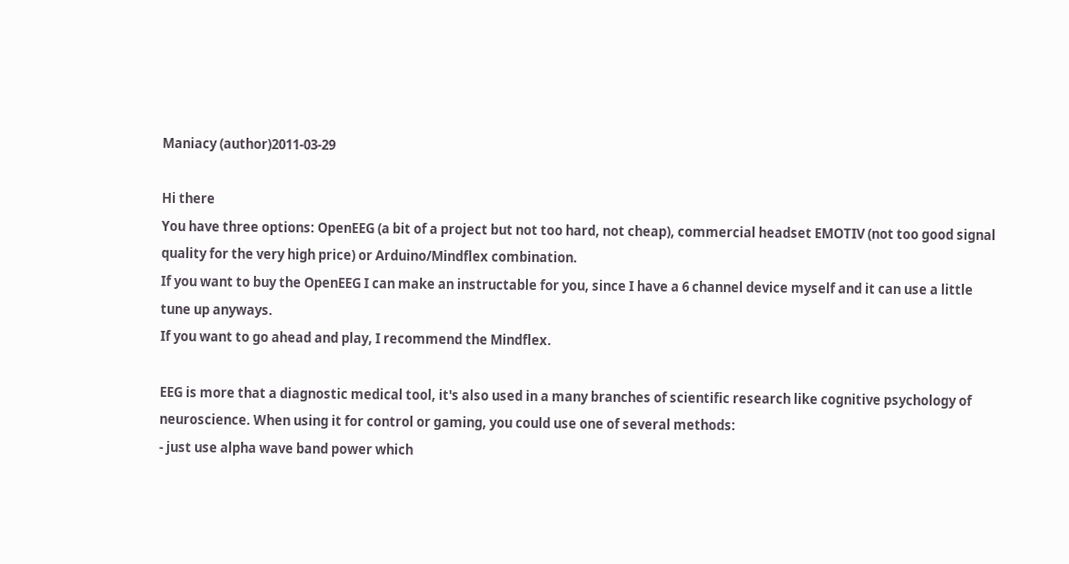Maniacy (author)2011-03-29

Hi there
You have three options: OpenEEG (a bit of a project but not too hard, not cheap), commercial headset EMOTIV (not too good signal quality for the very high price) or Arduino/Mindflex combination.
If you want to buy the OpenEEG I can make an instructable for you, since I have a 6 channel device myself and it can use a little tune up anyways.
If you want to go ahead and play, I recommend the Mindflex.

EEG is more that a diagnostic medical tool, it's also used in a many branches of scientific research like cognitive psychology of neuroscience. When using it for control or gaming, you could use one of several methods:
- just use alpha wave band power which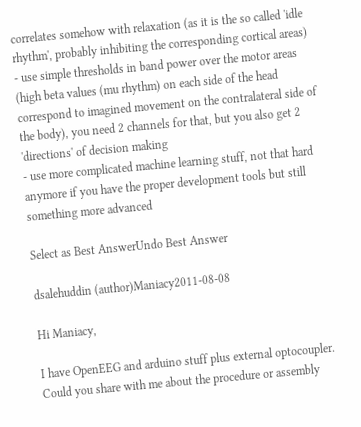correlates somehow with relaxation (as it is the so called 'idle rhythm', probably inhibiting the corresponding cortical areas)
- use simple thresholds in band power over the motor areas (high beta values (mu rhythm) on each side of the head correspond to imagined movement on the contralateral side of the body), you need 2 channels for that, but you also get 2 'directions' of decision making
- use more complicated machine learning stuff, not that hard anymore if you have the proper development tools but still something more advanced

Select as Best AnswerUndo Best Answer

dsalehuddin (author)Maniacy2011-08-08

Hi Maniacy,

I have OpenEEG and arduino stuff plus external optocoupler.
Could you share with me about the procedure or assembly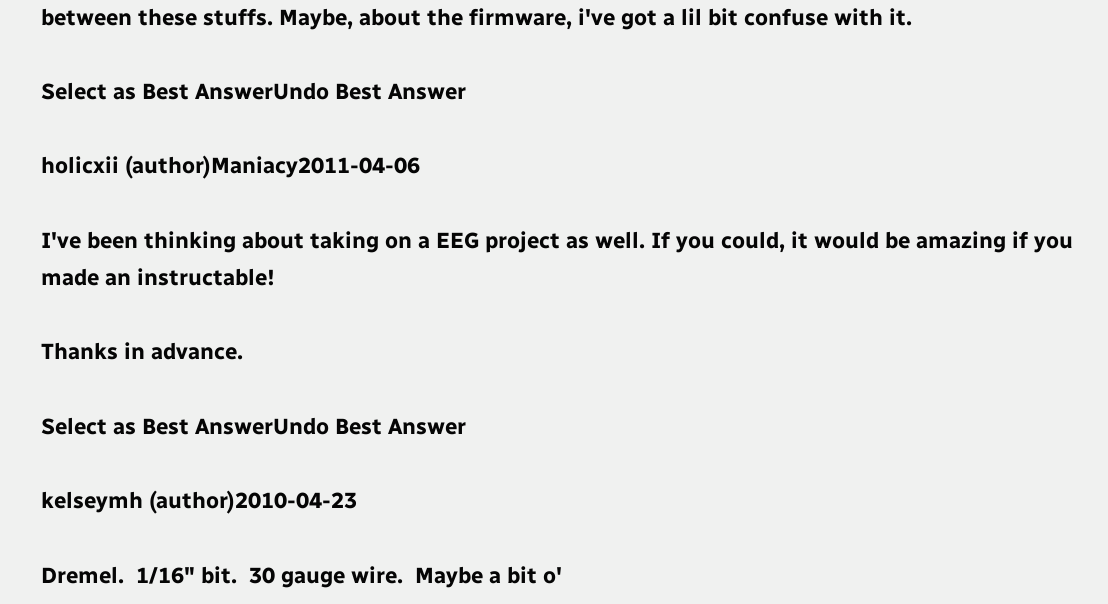between these stuffs. Maybe, about the firmware, i've got a lil bit confuse with it.

Select as Best AnswerUndo Best Answer

holicxii (author)Maniacy2011-04-06

I've been thinking about taking on a EEG project as well. If you could, it would be amazing if you made an instructable!

Thanks in advance.

Select as Best AnswerUndo Best Answer

kelseymh (author)2010-04-23

Dremel.  1/16" bit.  30 gauge wire.  Maybe a bit o'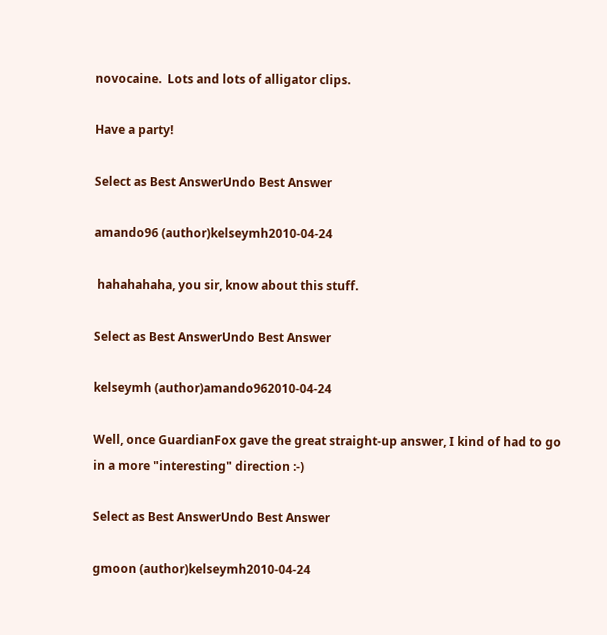novocaine.  Lots and lots of alligator clips.

Have a party!

Select as Best AnswerUndo Best Answer

amando96 (author)kelseymh2010-04-24

 hahahahaha, you sir, know about this stuff.

Select as Best AnswerUndo Best Answer

kelseymh (author)amando962010-04-24

Well, once GuardianFox gave the great straight-up answer, I kind of had to go in a more "interesting" direction :-)

Select as Best AnswerUndo Best Answer

gmoon (author)kelseymh2010-04-24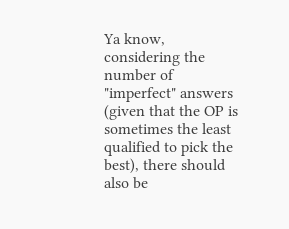Ya know, considering the number of "imperfect" answers (given that the OP is sometimes the least qualified to pick the best), there should also be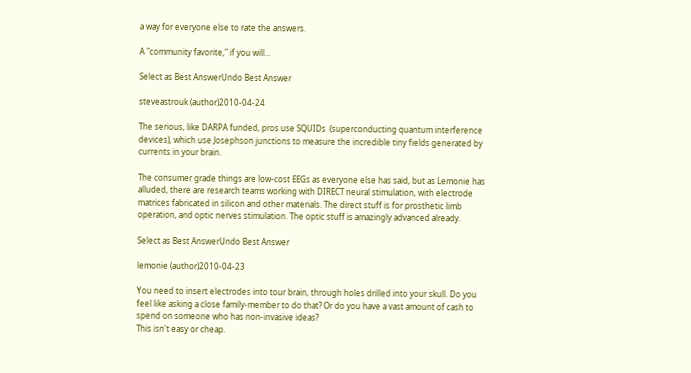a way for everyone else to rate the answers.

A "community favorite," if you will...

Select as Best AnswerUndo Best Answer

steveastrouk (author)2010-04-24

The serious, like DARPA funded, pros use SQUIDs  (superconducting quantum interference devices), which use Josephson junctions to measure the incredible tiny fields generated by currents in your brain.

The consumer grade things are low-cost EEGs as everyone else has said, but as Lemonie has alluded, there are research teams working with DIRECT neural stimulation, with electrode matrices fabricated in silicon and other materials. The direct stuff is for prosthetic limb operation, and optic nerves stimulation. The optic stuff is amazingly advanced already.

Select as Best AnswerUndo Best Answer

lemonie (author)2010-04-23

You need to insert electrodes into tour brain, through holes drilled into your skull. Do you feel like asking a close family-member to do that? Or do you have a vast amount of cash to spend on someone who has non-invasive ideas?
This isn't easy or cheap.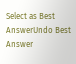Select as Best AnswerUndo Best Answer